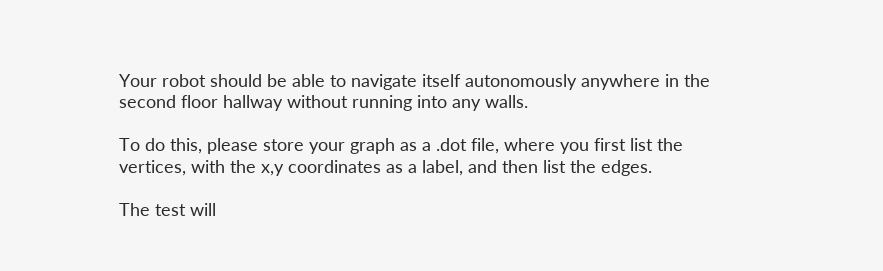Your robot should be able to navigate itself autonomously anywhere in the second floor hallway without running into any walls.

To do this, please store your graph as a .dot file, where you first list the vertices, with the x,y coordinates as a label, and then list the edges.

The test will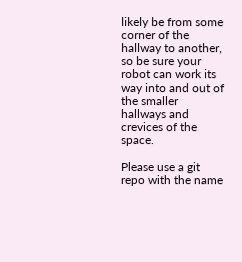likely be from some corner of the hallway to another, so be sure your robot can work its way into and out of the smaller hallways and crevices of the space.

Please use a git repo with the name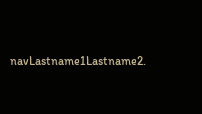navLastname1Lastname2.